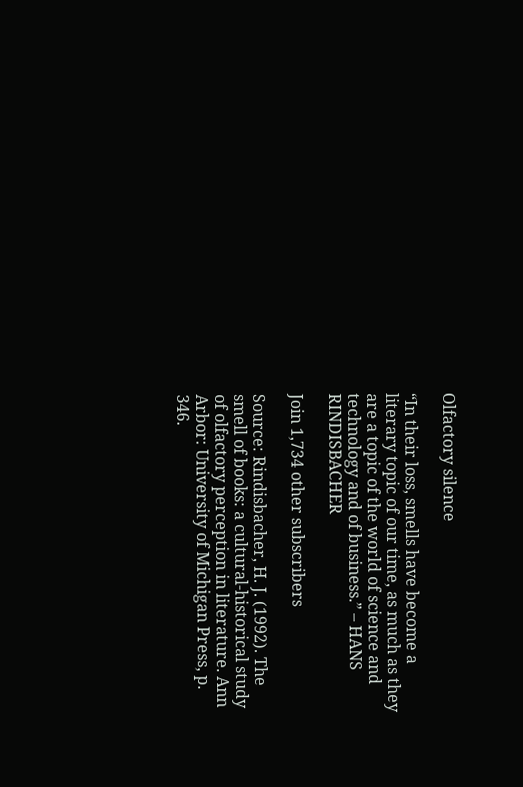Olfactory silence

“In their loss, smells have become a literary topic of our time, as much as they are a topic of the world of science and technology and of business.” – HANS RINDISBACHER

Join 1,734 other subscribers

Source: Rindisbacher, H. J. (1992). The smell of books: a cultural-historical study of olfactory perception in literature. Ann Arbor: University of Michigan Press, p. 346.